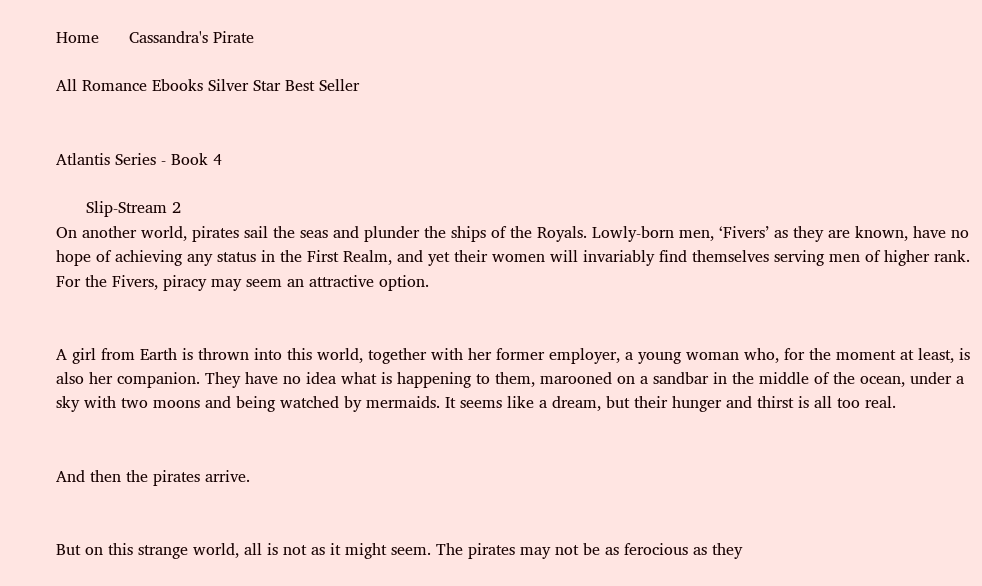Home      Cassandra's Pirate

All Romance Ebooks Silver Star Best Seller


Atlantis Series - Book 4

      Slip-Stream 2
On another world, pirates sail the seas and plunder the ships of the Royals. Lowly-born men, ‘Fivers’ as they are known, have no hope of achieving any status in the First Realm, and yet their women will invariably find themselves serving men of higher rank. For the Fivers, piracy may seem an attractive option.


A girl from Earth is thrown into this world, together with her former employer, a young woman who, for the moment at least, is also her companion. They have no idea what is happening to them, marooned on a sandbar in the middle of the ocean, under a sky with two moons and being watched by mermaids. It seems like a dream, but their hunger and thirst is all too real.


And then the pirates arrive.


But on this strange world, all is not as it might seem. The pirates may not be as ferocious as they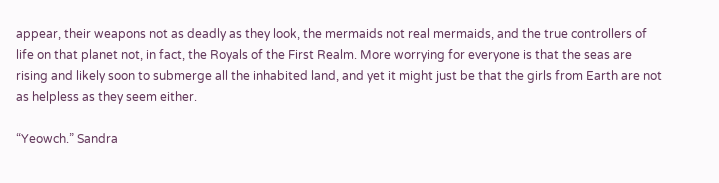appear, their weapons not as deadly as they look, the mermaids not real mermaids, and the true controllers of life on that planet not, in fact, the Royals of the First Realm. More worrying for everyone is that the seas are rising and likely soon to submerge all the inhabited land, and yet it might just be that the girls from Earth are not as helpless as they seem either.

“Yeowch.” Sandra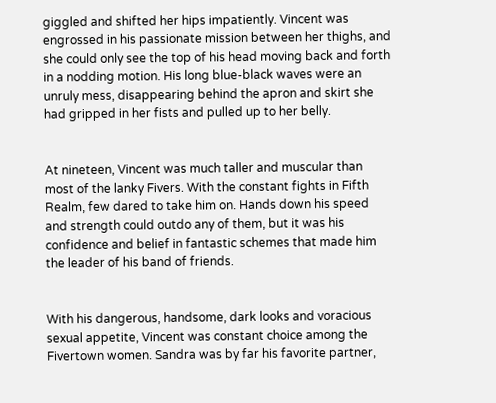giggled and shifted her hips impatiently. Vincent was engrossed in his passionate mission between her thighs, and she could only see the top of his head moving back and forth in a nodding motion. His long blue-black waves were an unruly mess, disappearing behind the apron and skirt she had gripped in her fists and pulled up to her belly.


At nineteen, Vincent was much taller and muscular than most of the lanky Fivers. With the constant fights in Fifth Realm, few dared to take him on. Hands down his speed and strength could outdo any of them, but it was his confidence and belief in fantastic schemes that made him the leader of his band of friends.


With his dangerous, handsome, dark looks and voracious sexual appetite, Vincent was constant choice among the Fivertown women. Sandra was by far his favorite partner,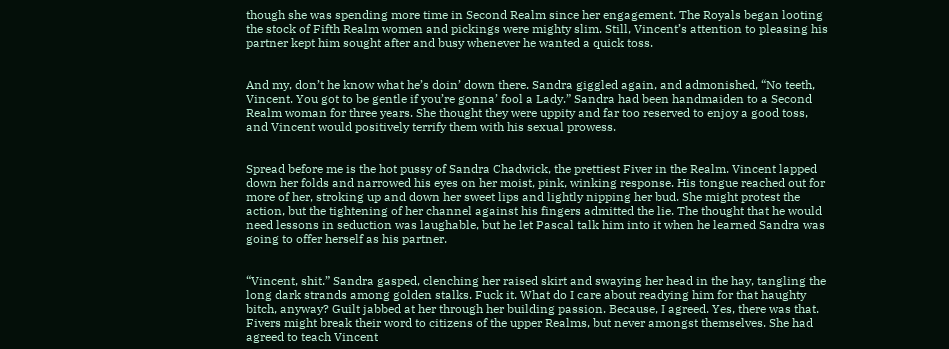though she was spending more time in Second Realm since her engagement. The Royals began looting the stock of Fifth Realm women and pickings were mighty slim. Still, Vincent’s attention to pleasing his partner kept him sought after and busy whenever he wanted a quick toss.


And my, don’t he know what he’s doin’ down there. Sandra giggled again, and admonished, “No teeth, Vincent. You got to be gentle if you’re gonna’ fool a Lady.” Sandra had been handmaiden to a Second Realm woman for three years. She thought they were uppity and far too reserved to enjoy a good toss, and Vincent would positively terrify them with his sexual prowess.


Spread before me is the hot pussy of Sandra Chadwick, the prettiest Fiver in the Realm. Vincent lapped down her folds and narrowed his eyes on her moist, pink, winking response. His tongue reached out for more of her, stroking up and down her sweet lips and lightly nipping her bud. She might protest the action, but the tightening of her channel against his fingers admitted the lie. The thought that he would need lessons in seduction was laughable, but he let Pascal talk him into it when he learned Sandra was going to offer herself as his partner.


“Vincent, shit.” Sandra gasped, clenching her raised skirt and swaying her head in the hay, tangling the long dark strands among golden stalks. Fuck it. What do I care about readying him for that haughty bitch, anyway? Guilt jabbed at her through her building passion. Because, I agreed. Yes, there was that. Fivers might break their word to citizens of the upper Realms, but never amongst themselves. She had agreed to teach Vincent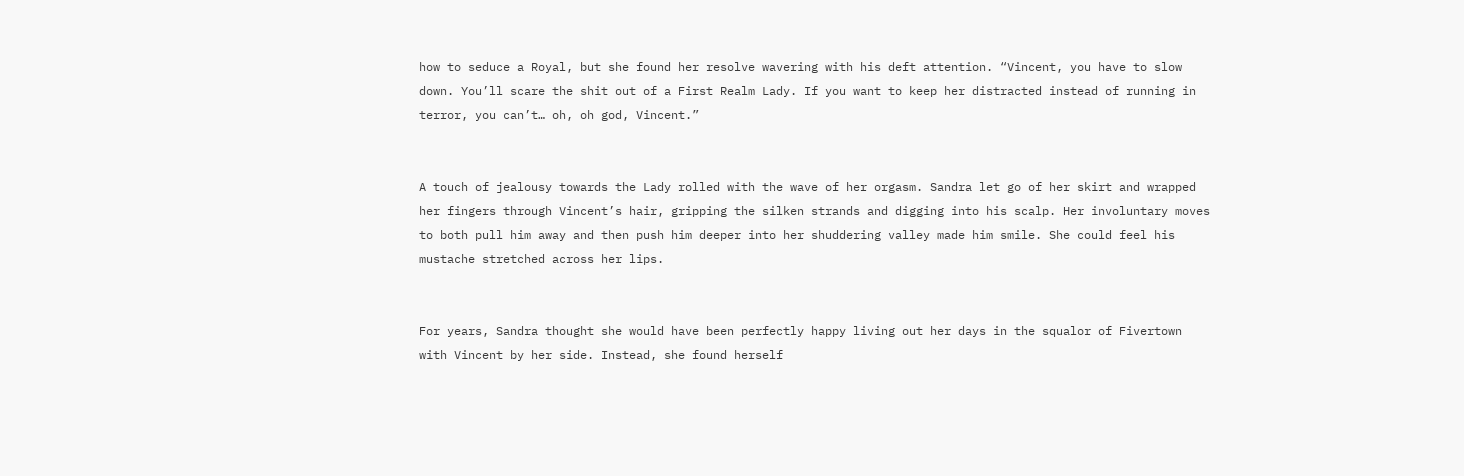how to seduce a Royal, but she found her resolve wavering with his deft attention. “Vincent, you have to slow down. You’ll scare the shit out of a First Realm Lady. If you want to keep her distracted instead of running in terror, you can’t… oh, oh god, Vincent.”


A touch of jealousy towards the Lady rolled with the wave of her orgasm. Sandra let go of her skirt and wrapped her fingers through Vincent’s hair, gripping the silken strands and digging into his scalp. Her involuntary moves to both pull him away and then push him deeper into her shuddering valley made him smile. She could feel his mustache stretched across her lips.


For years, Sandra thought she would have been perfectly happy living out her days in the squalor of Fivertown with Vincent by her side. Instead, she found herself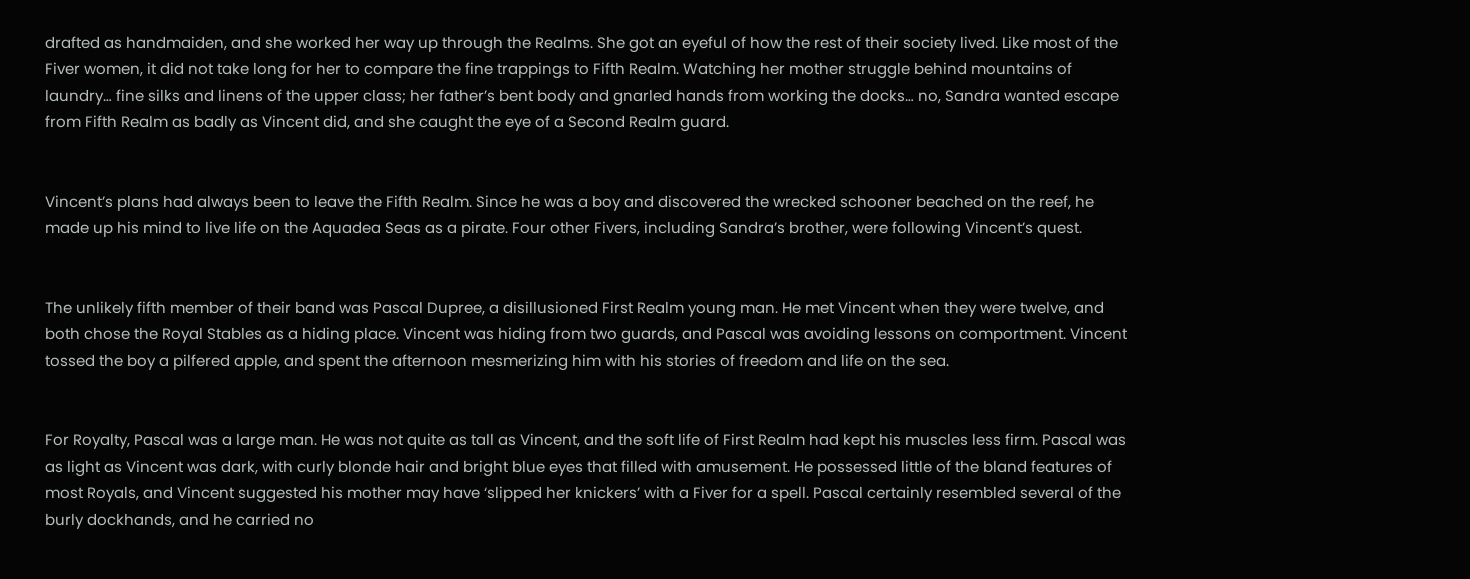drafted as handmaiden, and she worked her way up through the Realms. She got an eyeful of how the rest of their society lived. Like most of the Fiver women, it did not take long for her to compare the fine trappings to Fifth Realm. Watching her mother struggle behind mountains of laundry… fine silks and linens of the upper class; her father’s bent body and gnarled hands from working the docks… no, Sandra wanted escape from Fifth Realm as badly as Vincent did, and she caught the eye of a Second Realm guard.


Vincent’s plans had always been to leave the Fifth Realm. Since he was a boy and discovered the wrecked schooner beached on the reef, he made up his mind to live life on the Aquadea Seas as a pirate. Four other Fivers, including Sandra’s brother, were following Vincent’s quest.


The unlikely fifth member of their band was Pascal Dupree, a disillusioned First Realm young man. He met Vincent when they were twelve, and both chose the Royal Stables as a hiding place. Vincent was hiding from two guards, and Pascal was avoiding lessons on comportment. Vincent tossed the boy a pilfered apple, and spent the afternoon mesmerizing him with his stories of freedom and life on the sea.


For Royalty, Pascal was a large man. He was not quite as tall as Vincent, and the soft life of First Realm had kept his muscles less firm. Pascal was as light as Vincent was dark, with curly blonde hair and bright blue eyes that filled with amusement. He possessed little of the bland features of most Royals, and Vincent suggested his mother may have ‘slipped her knickers’ with a Fiver for a spell. Pascal certainly resembled several of the burly dockhands, and he carried no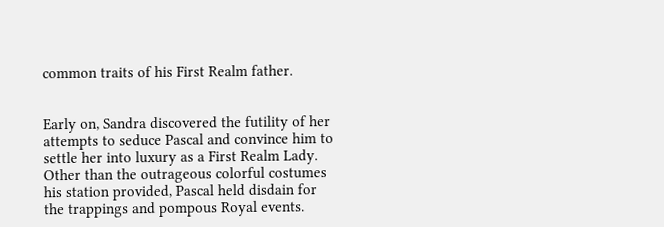common traits of his First Realm father.


Early on, Sandra discovered the futility of her attempts to seduce Pascal and convince him to settle her into luxury as a First Realm Lady. Other than the outrageous colorful costumes his station provided, Pascal held disdain for the trappings and pompous Royal events.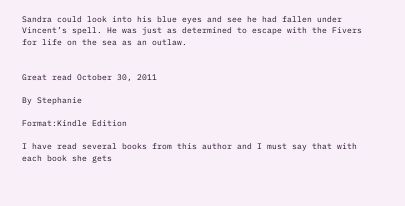Sandra could look into his blue eyes and see he had fallen under Vincent’s spell. He was just as determined to escape with the Fivers for life on the sea as an outlaw.


Great read October 30, 2011

By Stephanie

Format:Kindle Edition

I have read several books from this author and I must say that with each book she gets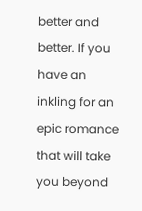better and better. If you have an inkling for an epic romance that will take you beyond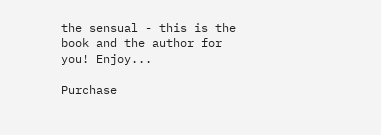the sensual - this is the book and the author for you! Enjoy...

Purchase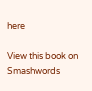here

View this book on Smashwords